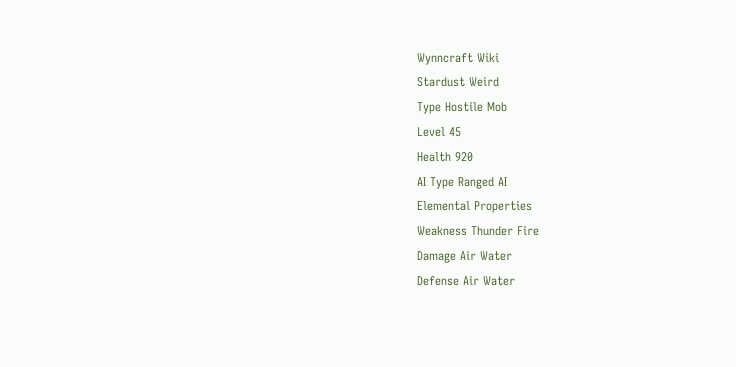Wynncraft Wiki
Stardust Weird
Type Hostile Mob
Level 45
Health 920
AI Type Ranged AI
Elemental Properties
Weakness Thunder Fire
Damage Air Water
Defense Air Water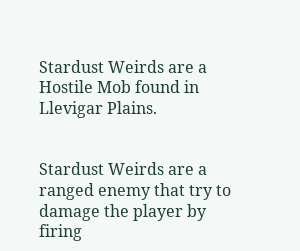Stardust Weirds are a Hostile Mob found in Llevigar Plains.


Stardust Weirds are a ranged enemy that try to damage the player by firing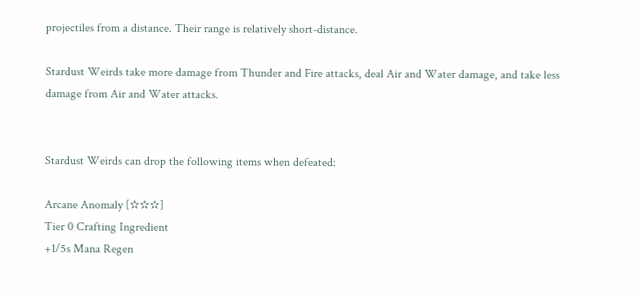projectiles from a distance. Their range is relatively short-distance.

Stardust Weirds take more damage from Thunder and Fire attacks, deal Air and Water damage, and take less damage from Air and Water attacks.


Stardust Weirds can drop the following items when defeated:

Arcane Anomaly [✫✫✫]
Tier 0 Crafting Ingredient
+1/5s Mana Regen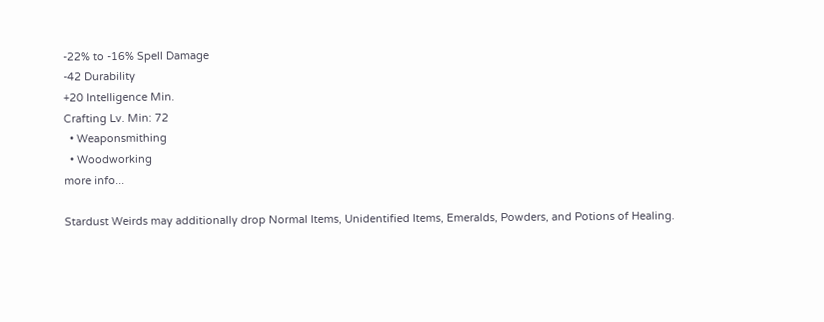-22% to -16% Spell Damage
-42 Durability
+20 Intelligence Min.
Crafting Lv. Min: 72
  • Weaponsmithing
  • Woodworking
more info...

Stardust Weirds may additionally drop Normal Items, Unidentified Items, Emeralds, Powders, and Potions of Healing.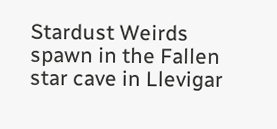Stardust Weirds spawn in the Fallen star cave in Llevigar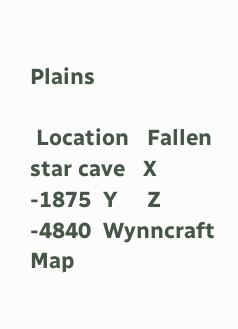Plains

 Location   Fallen star cave   X   -1875  Y     Z   -4840  Wynncraft Map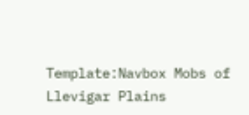Template:Navbox Mobs of Llevigar Plains